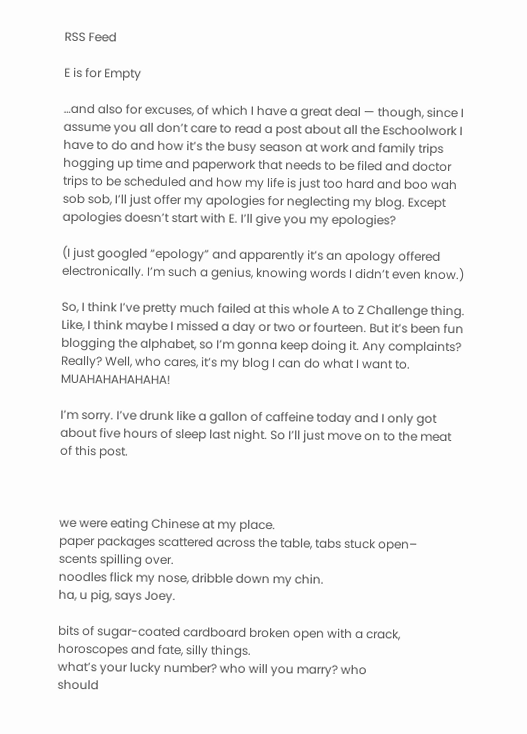RSS Feed

E is for Empty

…and also for excuses, of which I have a great deal — though, since I assume you all don’t care to read a post about all the Eschoolwork I have to do and how it’s the busy season at work and family trips hogging up time and paperwork that needs to be filed and doctor trips to be scheduled and how my life is just too hard and boo wah sob sob, I’ll just offer my apologies for neglecting my blog. Except apologies doesn’t start with E. I’ll give you my epologies?

(I just googled “epology” and apparently it’s an apology offered electronically. I’m such a genius, knowing words I didn’t even know.)

So, I think I’ve pretty much failed at this whole A to Z Challenge thing. Like, I think maybe I missed a day or two or fourteen. But it’s been fun blogging the alphabet, so I’m gonna keep doing it. Any complaints? Really? Well, who cares, it’s my blog I can do what I want to. MUAHAHAHAHAHA!

I’m sorry. I’ve drunk like a gallon of caffeine today and I only got about five hours of sleep last night. So I’ll just move on to the meat of this post.



we were eating Chinese at my place.
paper packages scattered across the table, tabs stuck open–
scents spilling over.
noodles flick my nose, dribble down my chin.
ha, u pig, says Joey.

bits of sugar-coated cardboard broken open with a crack,
horoscopes and fate, silly things.
what’s your lucky number? who will you marry? who
should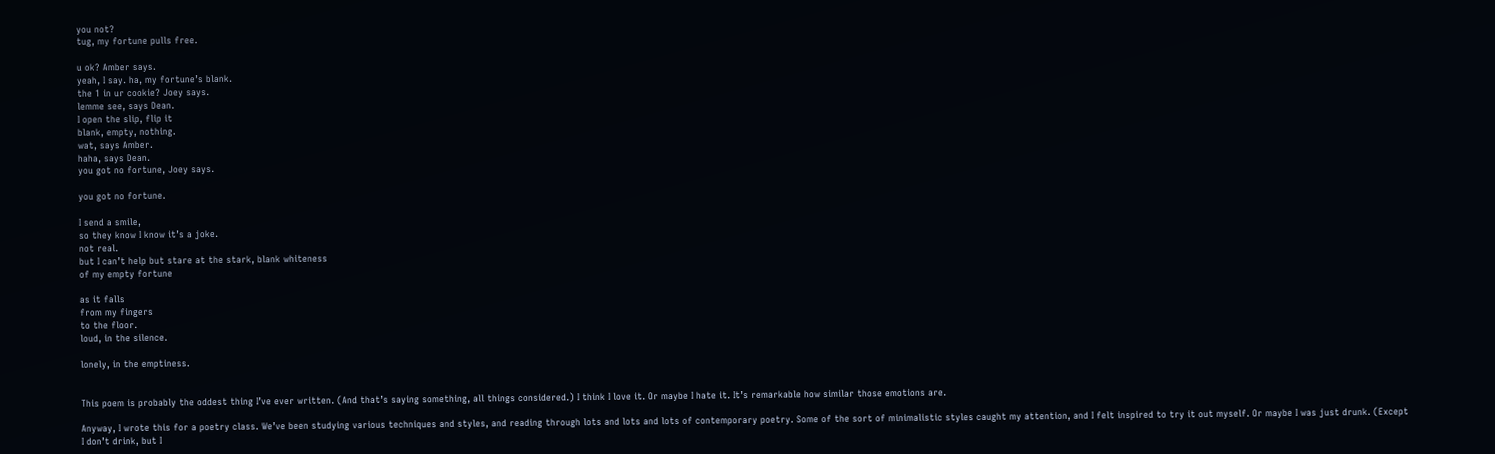you not?
tug, my fortune pulls free.

u ok? Amber says.
yeah, I say. ha, my fortune’s blank.
the 1 in ur cookie? Joey says.
lemme see, says Dean.
I open the slip, flip it
blank, empty, nothing.
wat, says Amber.
haha, says Dean.
you got no fortune, Joey says.

you got no fortune.

I send a smile,
so they know I know it’s a joke.
not real.
but I can’t help but stare at the stark, blank whiteness
of my empty fortune

as it falls
from my fingers
to the floor.
loud, in the silence.

lonely, in the emptiness.


This poem is probably the oddest thing I’ve ever written. (And that’s saying something, all things considered.) I think I love it. Or maybe I hate it. It’s remarkable how similar those emotions are.

Anyway, I wrote this for a poetry class. We’ve been studying various techniques and styles, and reading through lots and lots and lots of contemporary poetry. Some of the sort of minimalistic styles caught my attention, and I felt inspired to try it out myself. Or maybe I was just drunk. (Except I don’t drink, but I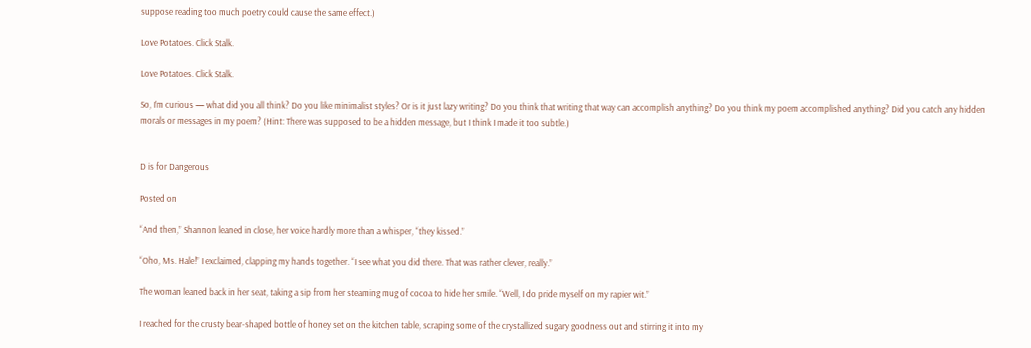suppose reading too much poetry could cause the same effect.)

Love Potatoes. Click Stalk.

Love Potatoes. Click Stalk.

So, I’m curious — what did you all think? Do you like minimalist styles? Or is it just lazy writing? Do you think that writing that way can accomplish anything? Do you think my poem accomplished anything? Did you catch any hidden morals or messages in my poem? (Hint: There was supposed to be a hidden message, but I think I made it too subtle.)


D is for Dangerous

Posted on

“And then,” Shannon leaned in close, her voice hardly more than a whisper, “they kissed.”

“Oho, Ms. Hale!” I exclaimed, clapping my hands together. “I see what you did there. That was rather clever, really.”

The woman leaned back in her seat, taking a sip from her steaming mug of cocoa to hide her smile. “Well, I do pride myself on my rapier wit.”

I reached for the crusty bear-shaped bottle of honey set on the kitchen table, scraping some of the crystallized sugary goodness out and stirring it into my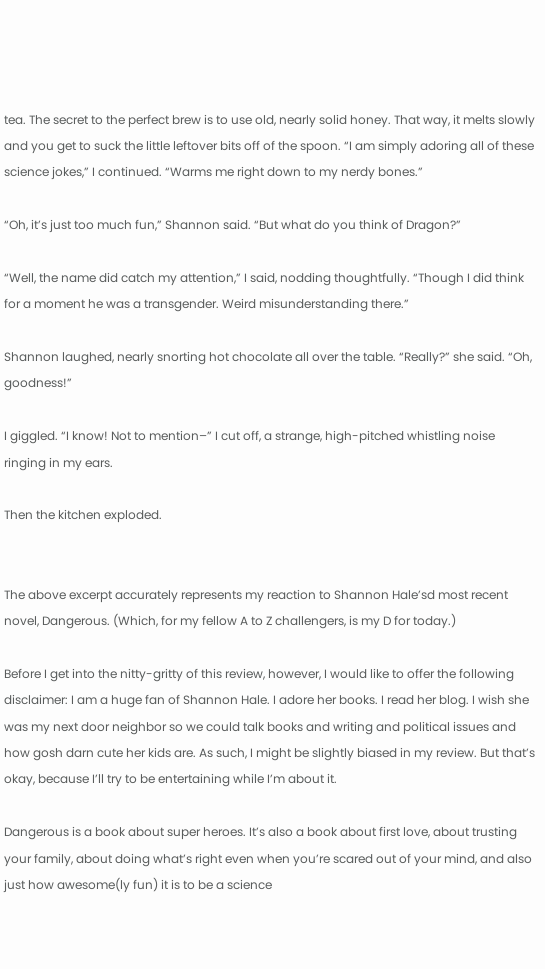tea. The secret to the perfect brew is to use old, nearly solid honey. That way, it melts slowly and you get to suck the little leftover bits off of the spoon. “I am simply adoring all of these science jokes,” I continued. “Warms me right down to my nerdy bones.”

“Oh, it’s just too much fun,” Shannon said. “But what do you think of Dragon?”

“Well, the name did catch my attention,” I said, nodding thoughtfully. “Though I did think for a moment he was a transgender. Weird misunderstanding there.”

Shannon laughed, nearly snorting hot chocolate all over the table. “Really?” she said. “Oh, goodness!”

I giggled. “I know! Not to mention–” I cut off, a strange, high-pitched whistling noise ringing in my ears.

Then the kitchen exploded.


The above excerpt accurately represents my reaction to Shannon Hale’sd most recent novel, Dangerous. (Which, for my fellow A to Z challengers, is my D for today.)

Before I get into the nitty-gritty of this review, however, I would like to offer the following disclaimer: I am a huge fan of Shannon Hale. I adore her books. I read her blog. I wish she was my next door neighbor so we could talk books and writing and political issues and how gosh darn cute her kids are. As such, I might be slightly biased in my review. But that’s okay, because I’ll try to be entertaining while I’m about it.

Dangerous is a book about super heroes. It’s also a book about first love, about trusting your family, about doing what’s right even when you’re scared out of your mind, and also just how awesome(ly fun) it is to be a science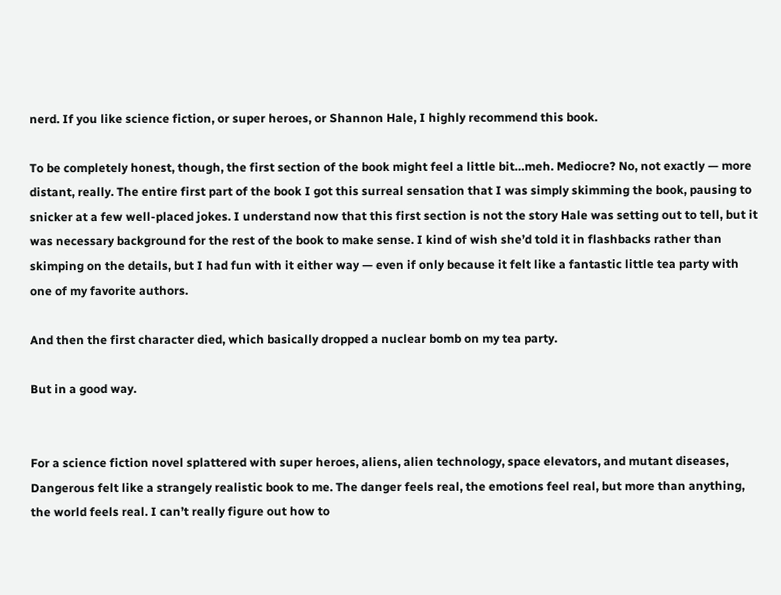nerd. If you like science fiction, or super heroes, or Shannon Hale, I highly recommend this book.

To be completely honest, though, the first section of the book might feel a little bit…meh. Mediocre? No, not exactly — more distant, really. The entire first part of the book I got this surreal sensation that I was simply skimming the book, pausing to snicker at a few well-placed jokes. I understand now that this first section is not the story Hale was setting out to tell, but it was necessary background for the rest of the book to make sense. I kind of wish she’d told it in flashbacks rather than skimping on the details, but I had fun with it either way — even if only because it felt like a fantastic little tea party with one of my favorite authors.

And then the first character died, which basically dropped a nuclear bomb on my tea party.

But in a good way.


For a science fiction novel splattered with super heroes, aliens, alien technology, space elevators, and mutant diseases, Dangerous felt like a strangely realistic book to me. The danger feels real, the emotions feel real, but more than anything, the world feels real. I can’t really figure out how to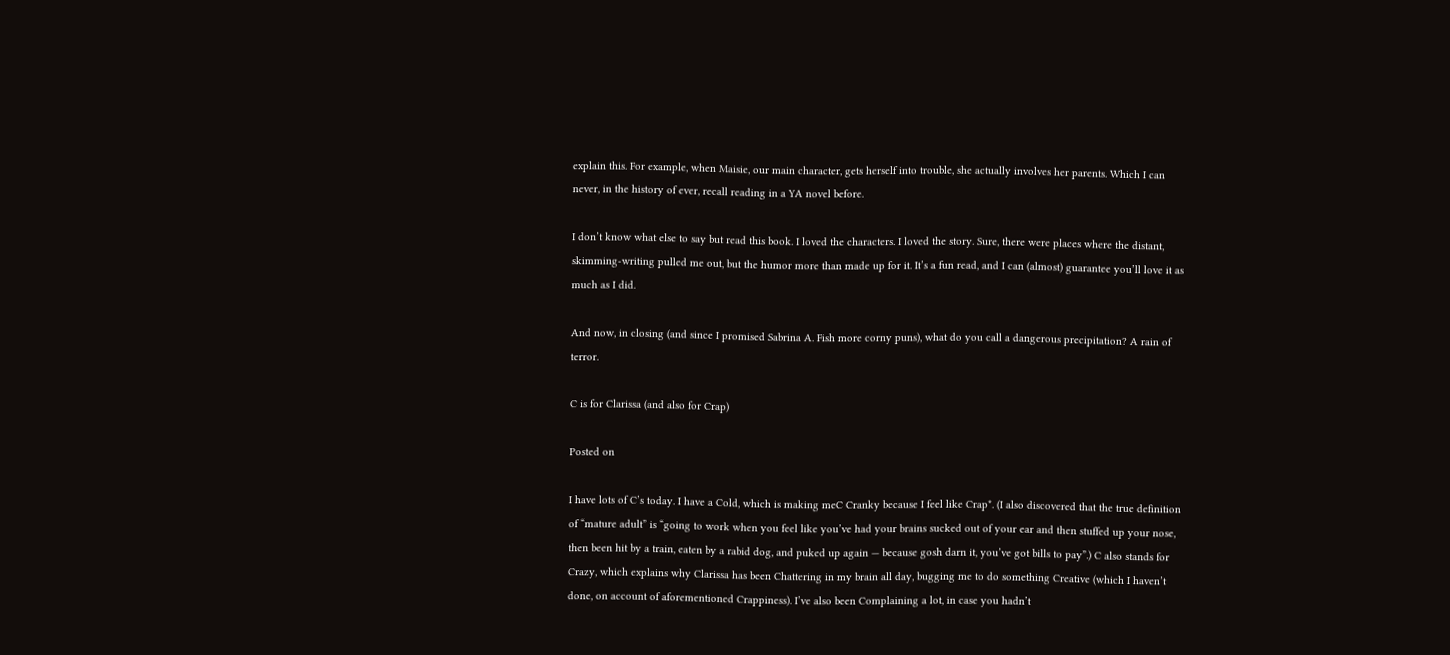explain this. For example, when Maisie, our main character, gets herself into trouble, she actually involves her parents. Which I can never, in the history of ever, recall reading in a YA novel before.

I don’t know what else to say but read this book. I loved the characters. I loved the story. Sure, there were places where the distant, skimming-writing pulled me out, but the humor more than made up for it. It’s a fun read, and I can (almost) guarantee you’ll love it as much as I did.

And now, in closing (and since I promised Sabrina A. Fish more corny puns), what do you call a dangerous precipitation? A rain of terror.

C is for Clarissa (and also for Crap)

Posted on

I have lots of C’s today. I have a Cold, which is making meC Cranky because I feel like Crap*. (I also discovered that the true definition of “mature adult” is “going to work when you feel like you’ve had your brains sucked out of your ear and then stuffed up your nose, then been hit by a train, eaten by a rabid dog, and puked up again — because gosh darn it, you’ve got bills to pay”.) C also stands for Crazy, which explains why Clarissa has been Chattering in my brain all day, bugging me to do something Creative (which I haven’t done, on account of aforementioned Crappiness). I’ve also been Complaining a lot, in case you hadn’t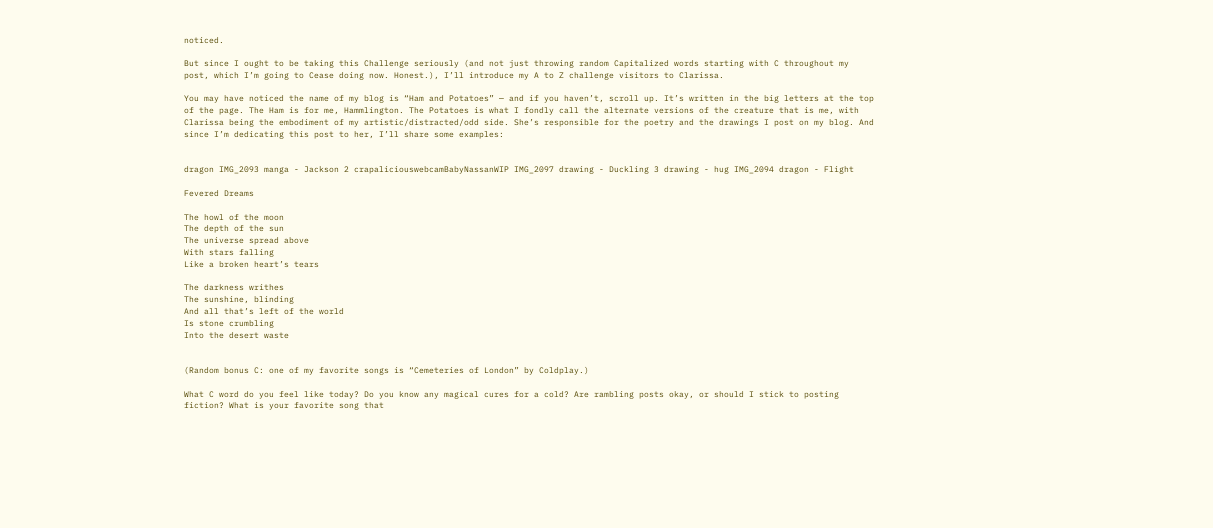noticed.

But since I ought to be taking this Challenge seriously (and not just throwing random Capitalized words starting with C throughout my post, which I’m going to Cease doing now. Honest.), I’ll introduce my A to Z challenge visitors to Clarissa.

You may have noticed the name of my blog is “Ham and Potatoes” — and if you haven’t, scroll up. It’s written in the big letters at the top of the page. The Ham is for me, Hammlington. The Potatoes is what I fondly call the alternate versions of the creature that is me, with Clarissa being the embodiment of my artistic/distracted/odd side. She’s responsible for the poetry and the drawings I post on my blog. And since I’m dedicating this post to her, I’ll share some examples:


dragon IMG_2093 manga - Jackson 2 crapaliciouswebcamBabyNassanWIP IMG_2097 drawing - Duckling 3 drawing - hug IMG_2094 dragon - Flight

Fevered Dreams

The howl of the moon
The depth of the sun
The universe spread above
With stars falling
Like a broken heart’s tears

The darkness writhes
The sunshine, blinding
And all that’s left of the world
Is stone crumbling
Into the desert waste


(Random bonus C: one of my favorite songs is “Cemeteries of London” by Coldplay.)

What C word do you feel like today? Do you know any magical cures for a cold? Are rambling posts okay, or should I stick to posting fiction? What is your favorite song that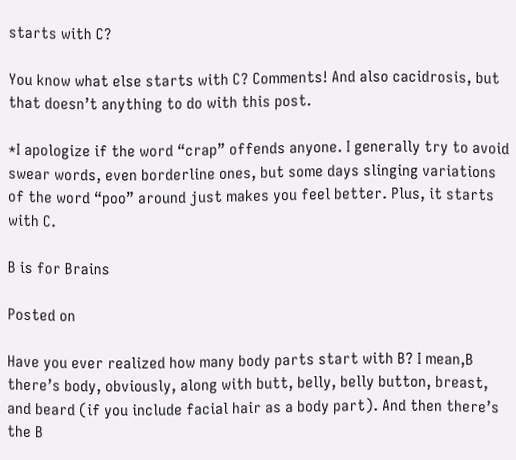starts with C?

You know what else starts with C? Comments! And also cacidrosis, but that doesn’t anything to do with this post.

*I apologize if the word “crap” offends anyone. I generally try to avoid swear words, even borderline ones, but some days slinging variations of the word “poo” around just makes you feel better. Plus, it starts with C.

B is for Brains

Posted on

Have you ever realized how many body parts start with B? I mean,B there’s body, obviously, along with butt, belly, belly button, breast, and beard (if you include facial hair as a body part). And then there’s the B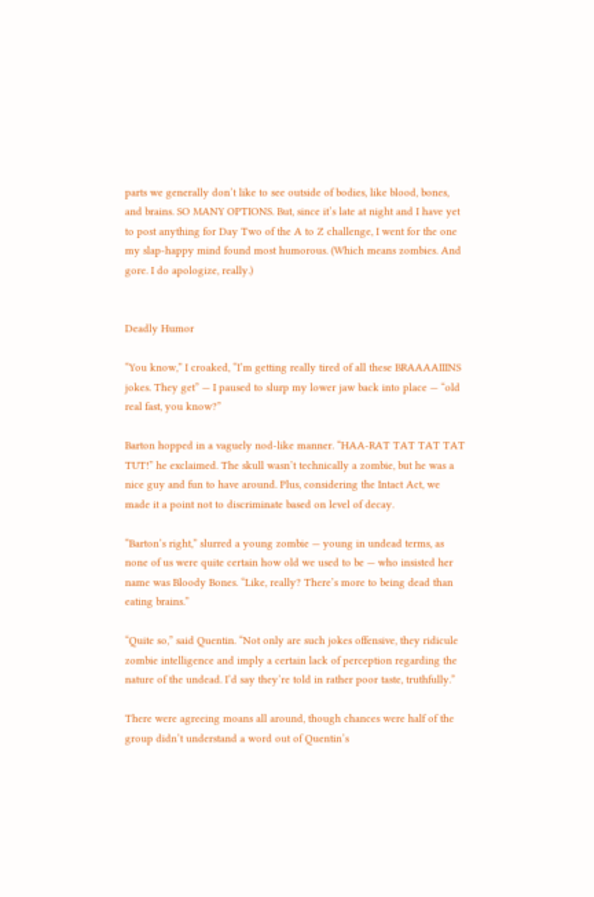parts we generally don’t like to see outside of bodies, like blood, bones, and brains. SO MANY OPTIONS. But, since it’s late at night and I have yet to post anything for Day Two of the A to Z challenge, I went for the one my slap-happy mind found most humorous. (Which means zombies. And gore. I do apologize, really.)


Deadly Humor

“You know,” I croaked, “I’m getting really tired of all these BRAAAAIIINS jokes. They get” — I paused to slurp my lower jaw back into place — “old real fast, you know?”

Barton hopped in a vaguely nod-like manner. “HAA-RAT TAT TAT TAT TUT!” he exclaimed. The skull wasn’t technically a zombie, but he was a nice guy and fun to have around. Plus, considering the Intact Act, we made it a point not to discriminate based on level of decay.

“Barton’s right,” slurred a young zombie — young in undead terms, as none of us were quite certain how old we used to be — who insisted her name was Bloody Bones. “Like, really? There’s more to being dead than eating brains.”

“Quite so,” said Quentin. “Not only are such jokes offensive, they ridicule zombie intelligence and imply a certain lack of perception regarding the nature of the undead. I’d say they’re told in rather poor taste, truthfully.”

There were agreeing moans all around, though chances were half of the group didn’t understand a word out of Quentin’s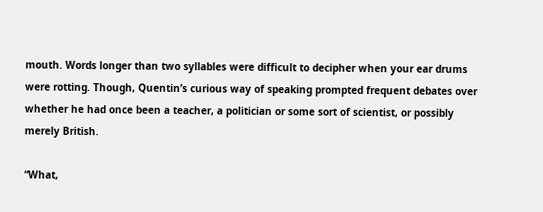mouth. Words longer than two syllables were difficult to decipher when your ear drums were rotting. Though, Quentin’s curious way of speaking prompted frequent debates over whether he had once been a teacher, a politician or some sort of scientist, or possibly merely British.

“What,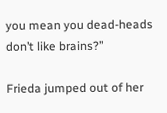you mean you dead-heads don’t like brains?”

Frieda jumped out of her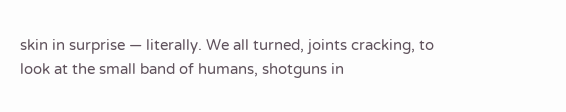skin in surprise — literally. We all turned, joints cracking, to look at the small band of humans, shotguns in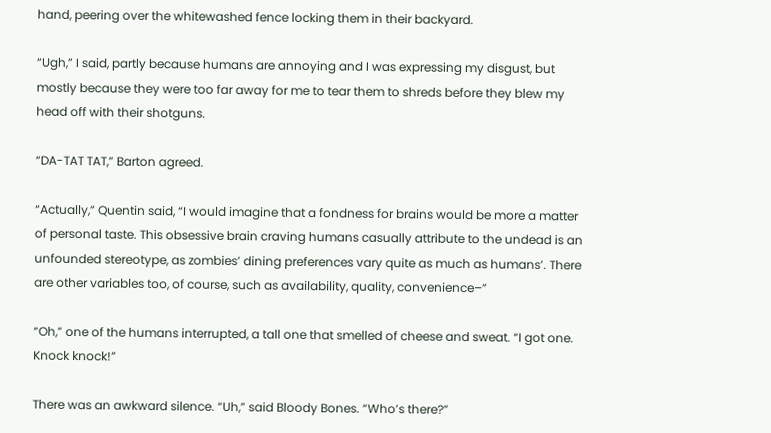hand, peering over the whitewashed fence locking them in their backyard.

“Ugh,” I said, partly because humans are annoying and I was expressing my disgust, but mostly because they were too far away for me to tear them to shreds before they blew my head off with their shotguns.

“DA-TAT TAT,” Barton agreed.

“Actually,” Quentin said, “I would imagine that a fondness for brains would be more a matter of personal taste. This obsessive brain craving humans casually attribute to the undead is an unfounded stereotype, as zombies’ dining preferences vary quite as much as humans’. There are other variables too, of course, such as availability, quality, convenience–”

“Oh,” one of the humans interrupted, a tall one that smelled of cheese and sweat. “I got one. Knock knock!”

There was an awkward silence. “Uh,” said Bloody Bones. “Who’s there?”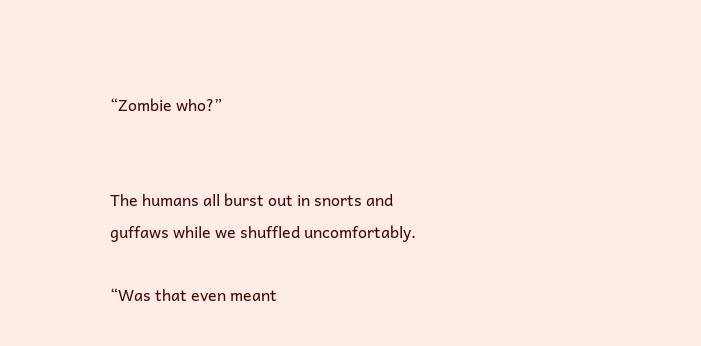“Zombie who?”


The humans all burst out in snorts and guffaws while we shuffled uncomfortably.

“Was that even meant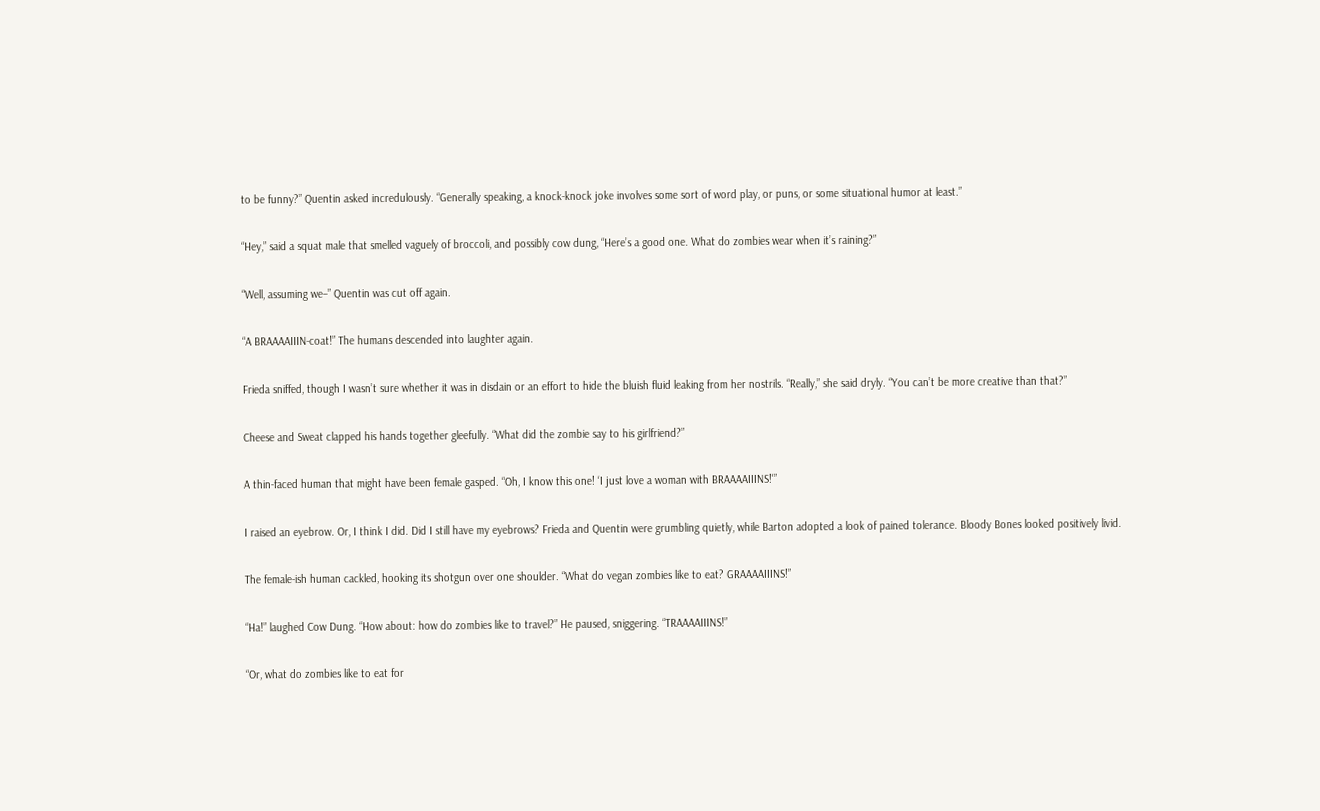to be funny?” Quentin asked incredulously. “Generally speaking, a knock-knock joke involves some sort of word play, or puns, or some situational humor at least.”

“Hey,” said a squat male that smelled vaguely of broccoli, and possibly cow dung, “Here’s a good one. What do zombies wear when it’s raining?”

“Well, assuming we–” Quentin was cut off again.

“A BRAAAAIIIN-coat!” The humans descended into laughter again.

Frieda sniffed, though I wasn’t sure whether it was in disdain or an effort to hide the bluish fluid leaking from her nostrils. “Really,” she said dryly. “You can’t be more creative than that?”

Cheese and Sweat clapped his hands together gleefully. “What did the zombie say to his girlfriend?”

A thin-faced human that might have been female gasped. “Oh, I know this one! ‘I just love a woman with BRAAAAIIINS!'”

I raised an eyebrow. Or, I think I did. Did I still have my eyebrows? Frieda and Quentin were grumbling quietly, while Barton adopted a look of pained tolerance. Bloody Bones looked positively livid.

The female-ish human cackled, hooking its shotgun over one shoulder. “What do vegan zombies like to eat? GRAAAAIIINS!”

“Ha!” laughed Cow Dung. “How about: how do zombies like to travel?” He paused, sniggering. “TRAAAAIIINS!”

“Or, what do zombies like to eat for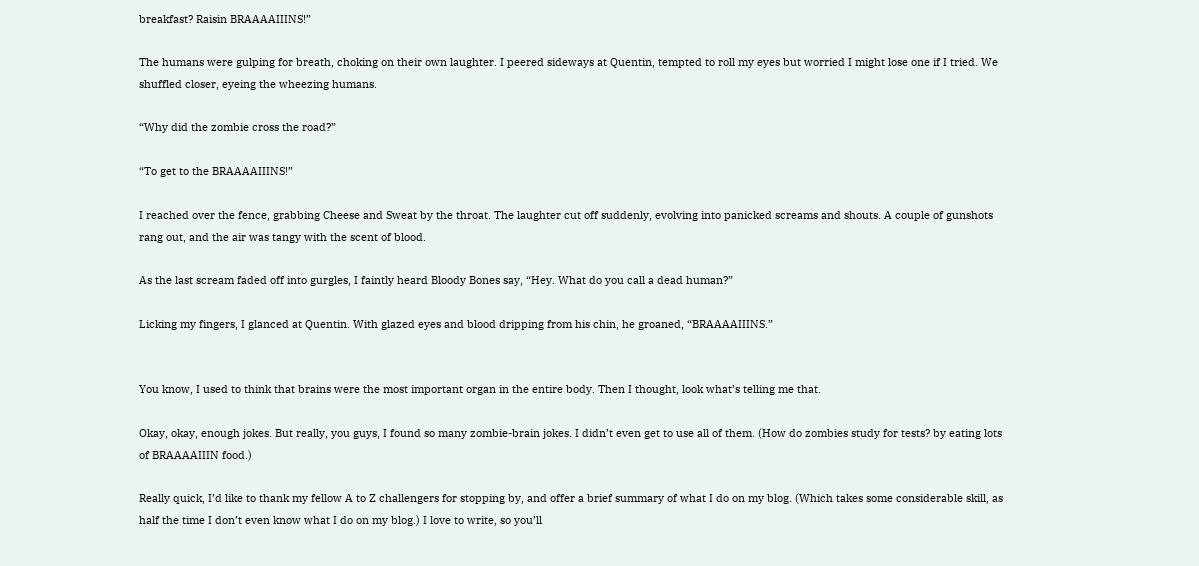breakfast? Raisin BRAAAAIIINS!”

The humans were gulping for breath, choking on their own laughter. I peered sideways at Quentin, tempted to roll my eyes but worried I might lose one if I tried. We shuffled closer, eyeing the wheezing humans.

“Why did the zombie cross the road?”

“To get to the BRAAAAIIINS!”

I reached over the fence, grabbing Cheese and Sweat by the throat. The laughter cut off suddenly, evolving into panicked screams and shouts. A couple of gunshots rang out, and the air was tangy with the scent of blood.

As the last scream faded off into gurgles, I faintly heard Bloody Bones say, “Hey. What do you call a dead human?”

Licking my fingers, I glanced at Quentin. With glazed eyes and blood dripping from his chin, he groaned, “BRAAAAIIINS.”


You know, I used to think that brains were the most important organ in the entire body. Then I thought, look what’s telling me that.

Okay, okay, enough jokes. But really, you guys, I found so many zombie-brain jokes. I didn’t even get to use all of them. (How do zombies study for tests? by eating lots of BRAAAAIIIN food.)

Really quick, I’d like to thank my fellow A to Z challengers for stopping by, and offer a brief summary of what I do on my blog. (Which takes some considerable skill, as half the time I don’t even know what I do on my blog.) I love to write, so you’ll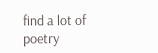find a lot of poetry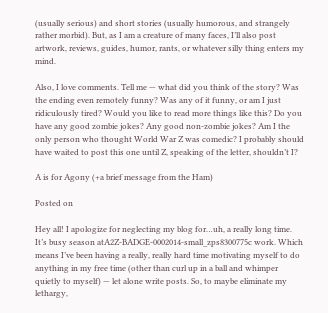(usually serious) and short stories (usually humorous, and strangely rather morbid). But, as I am a creature of many faces, I’ll also post artwork, reviews, guides, humor, rants, or whatever silly thing enters my mind.

Also, I love comments. Tell me — what did you think of the story? Was the ending even remotely funny? Was any of it funny, or am I just ridiculously tired? Would you like to read more things like this? Do you have any good zombie jokes? Any good non-zombie jokes? Am I the only person who thought World War Z was comedic? I probably should have waited to post this one until Z, speaking of the letter, shouldn’t I?

A is for Agony (+a brief message from the Ham)

Posted on

Hey all! I apologize for neglecting my blog for…uh, a really long time. It’s busy season atA2Z-BADGE-0002014-small_zps8300775c work. Which means I’ve been having a really, really hard time motivating myself to do anything in my free time (other than curl up in a ball and whimper quietly to myself) — let alone write posts. So, to maybe eliminate my lethargy,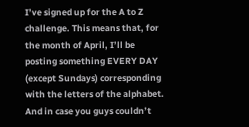I’ve signed up for the A to Z challenge. This means that, for the month of April, I’ll be posting something EVERY DAY (except Sundays) corresponding with the letters of the alphabet. And in case you guys couldn’t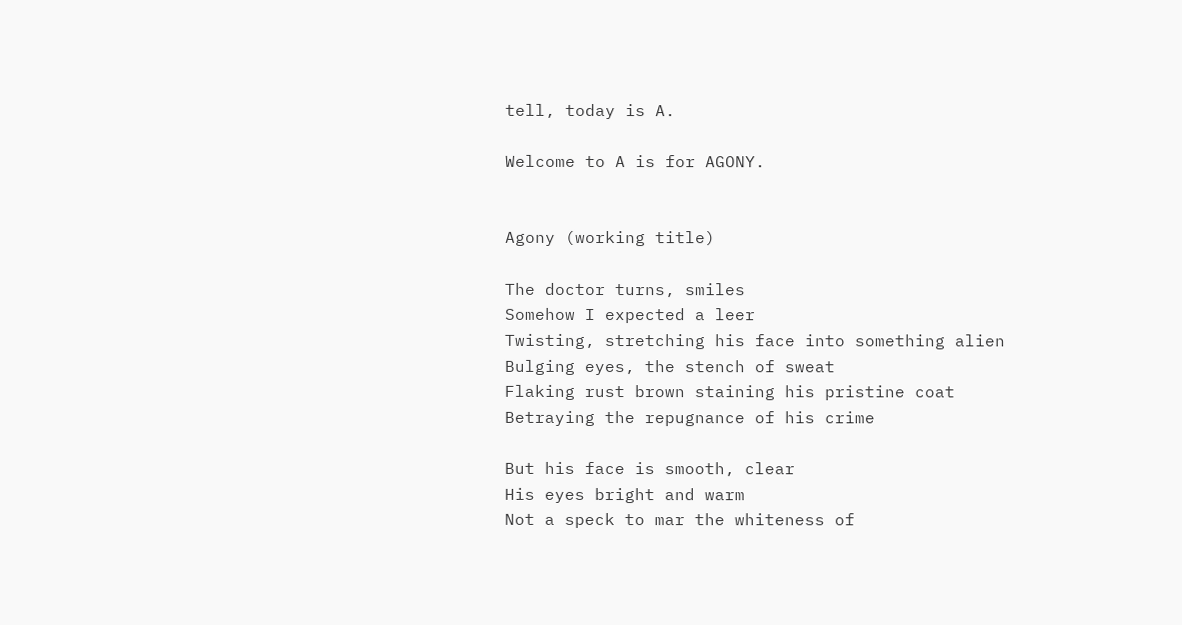tell, today is A.

Welcome to A is for AGONY.


Agony (working title)

The doctor turns, smiles
Somehow I expected a leer
Twisting, stretching his face into something alien
Bulging eyes, the stench of sweat
Flaking rust brown staining his pristine coat
Betraying the repugnance of his crime

But his face is smooth, clear
His eyes bright and warm
Not a speck to mar the whiteness of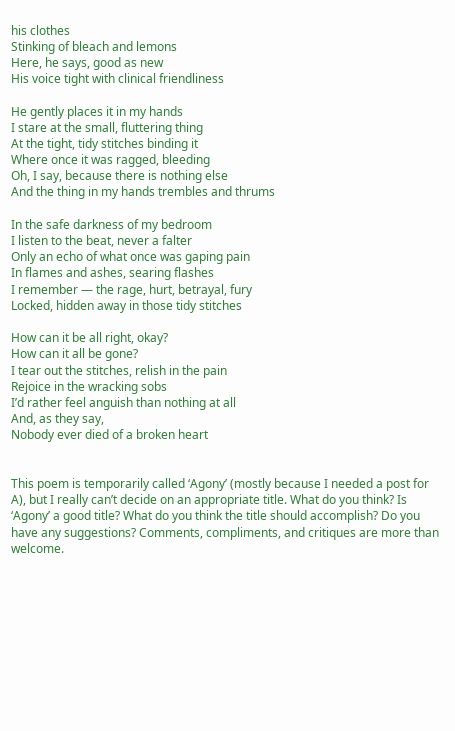his clothes
Stinking of bleach and lemons
Here, he says, good as new
His voice tight with clinical friendliness

He gently places it in my hands
I stare at the small, fluttering thing
At the tight, tidy stitches binding it
Where once it was ragged, bleeding
Oh, I say, because there is nothing else
And the thing in my hands trembles and thrums

In the safe darkness of my bedroom
I listen to the beat, never a falter
Only an echo of what once was gaping pain
In flames and ashes, searing flashes
I remember — the rage, hurt, betrayal, fury
Locked, hidden away in those tidy stitches

How can it be all right, okay?
How can it all be gone?
I tear out the stitches, relish in the pain
Rejoice in the wracking sobs
I’d rather feel anguish than nothing at all
And, as they say,
Nobody ever died of a broken heart


This poem is temporarily called ‘Agony’ (mostly because I needed a post for A), but I really can’t decide on an appropriate title. What do you think? Is ‘Agony’ a good title? What do you think the title should accomplish? Do you have any suggestions? Comments, compliments, and critiques are more than welcome.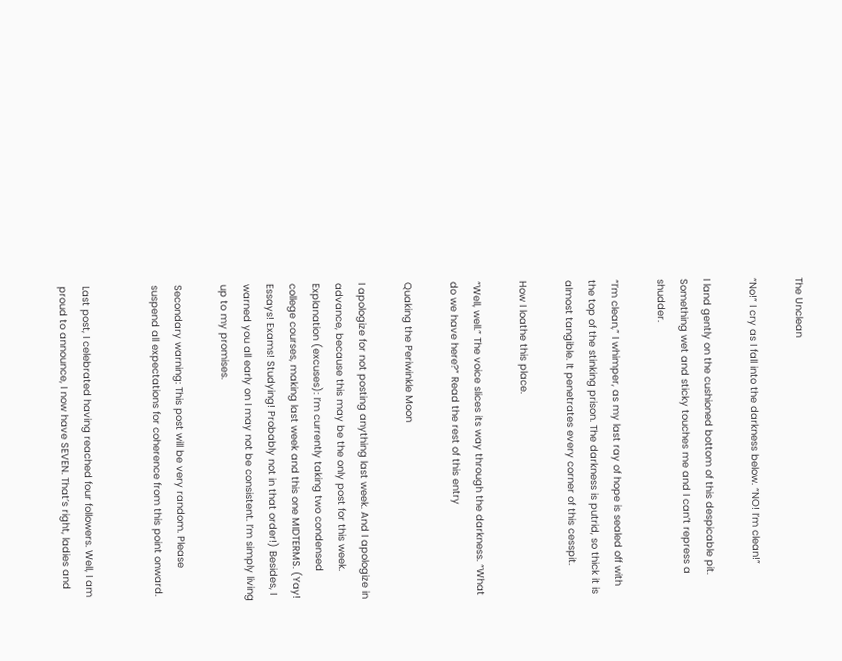The Unclean

“No!” I cry as I fall into the darkness below. “NO! I’m clean!”

I land gently on the cushioned bottom of this despicable pit. Something wet and sticky touches me and I can’t repress a shudder.

“I’m clean,” I whimper, as my last ray of hope is sealed off with the top of the stinking prison. The darkness is putrid, so thick it is almost tangible. It penetrates every corner of this cesspit.

How I loathe this place.

“Well, well.” The voice slices its way through the darkness. “What do we have here?” Read the rest of this entry

Quaking the Periwinkle Moon

I apologize for not posting anything last week. And I apologize in advance, because this may be the only post for this week. Explanation (excuses): I’m currently taking two condensed college courses, making last week and this one MIDTERMS. (Yay! Essays! Exams! Studying! Probably not in that order!) Besides, I warned you all early on I may not be consistent. I’m simply living up to my promises.

Secondary warning: This post will be very random. Please suspend all expectations for coherence from this point onward.


Last post, I celebrated having reached four followers. Well, I am proud to announce, I now have SEVEN. That’s right, ladies and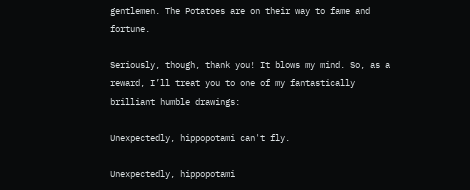gentlemen. The Potatoes are on their way to fame and fortune.

Seriously, though, thank you! It blows my mind. So, as a reward, I’ll treat you to one of my fantastically brilliant humble drawings:

Unexpectedly, hippopotami can't fly.

Unexpectedly, hippopotami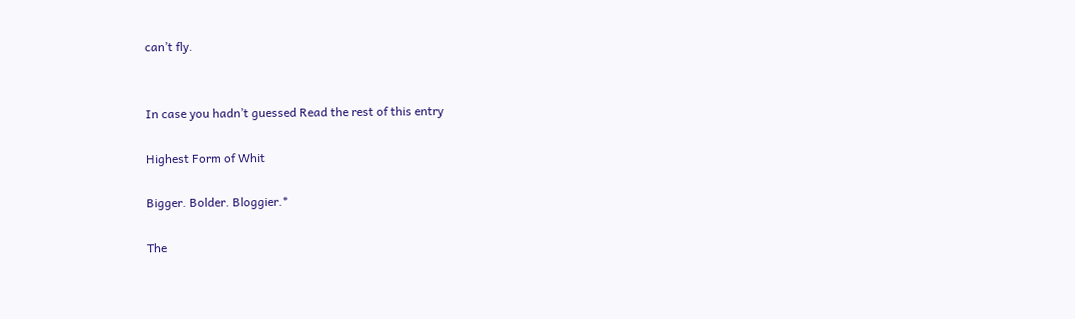can’t fly.


In case you hadn’t guessed Read the rest of this entry

Highest Form of Whit

Bigger. Bolder. Bloggier.*

The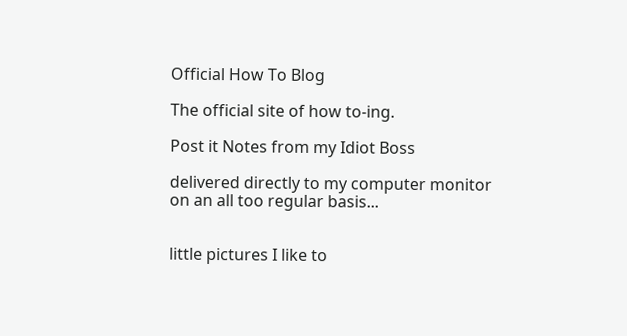Official How To Blog

The official site of how to-ing.

Post it Notes from my Idiot Boss

delivered directly to my computer monitor on an all too regular basis...


little pictures I like to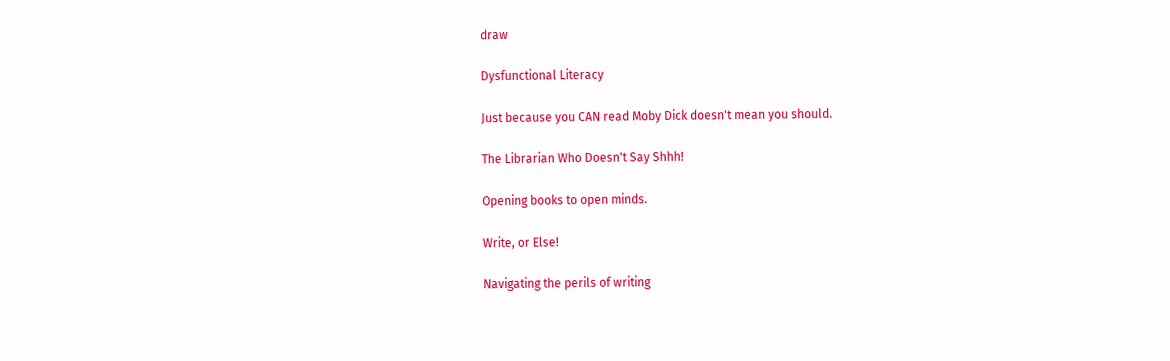draw

Dysfunctional Literacy

Just because you CAN read Moby Dick doesn't mean you should.

The Librarian Who Doesn't Say Shhh!

Opening books to open minds.

Write, or Else!

Navigating the perils of writing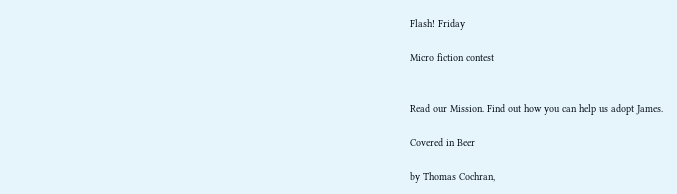Flash! Friday

Micro fiction contest


Read our Mission. Find out how you can help us adopt James.

Covered in Beer

by Thomas Cochran,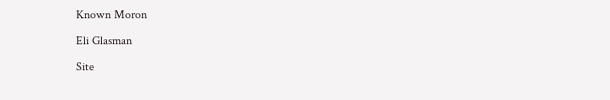Known Moron

Eli Glasman

Site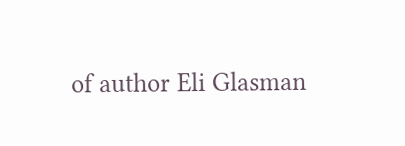of author Eli Glasman